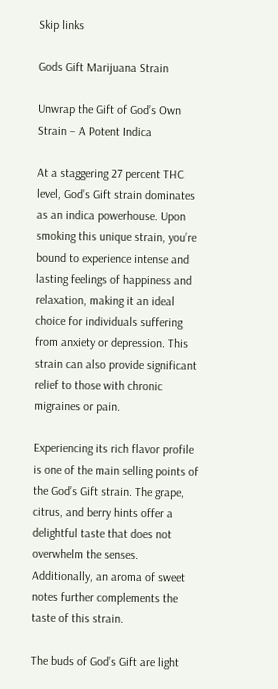Skip links

Gods Gift Marijuana Strain

Unwrap the Gift of God’s Own Strain – A Potent Indica

At a staggering 27 percent THC level, God’s Gift strain dominates as an indica powerhouse. Upon smoking this unique strain, you’re bound to experience intense and lasting feelings of happiness and relaxation, making it an ideal choice for individuals suffering from anxiety or depression. This strain can also provide significant relief to those with chronic migraines or pain.

Experiencing its rich flavor profile is one of the main selling points of the God’s Gift strain. The grape, citrus, and berry hints offer a delightful taste that does not overwhelm the senses. Additionally, an aroma of sweet notes further complements the taste of this strain.

The buds of God’s Gift are light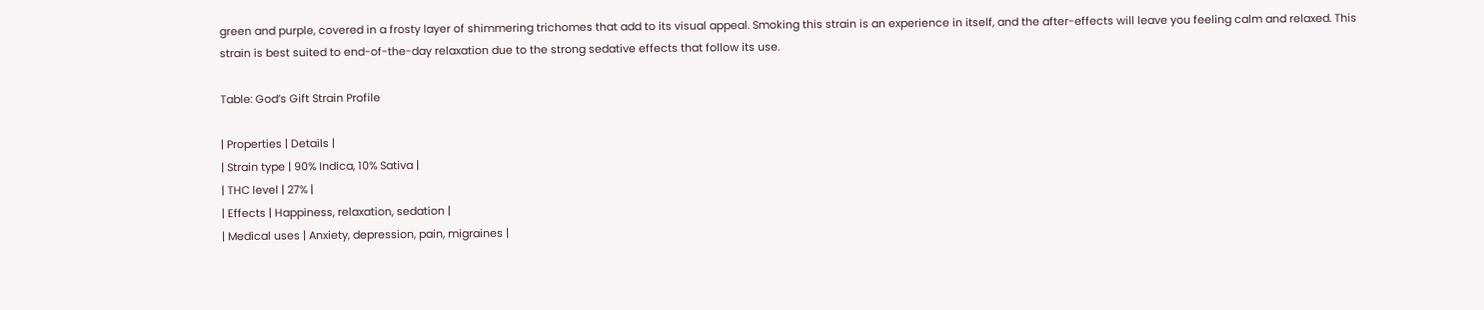green and purple, covered in a frosty layer of shimmering trichomes that add to its visual appeal. Smoking this strain is an experience in itself, and the after-effects will leave you feeling calm and relaxed. This strain is best suited to end-of-the-day relaxation due to the strong sedative effects that follow its use.

Table: God’s Gift Strain Profile

| Properties | Details |
| Strain type | 90% Indica, 10% Sativa |
| THC level | 27% |
| Effects | Happiness, relaxation, sedation |
| Medical uses | Anxiety, depression, pain, migraines |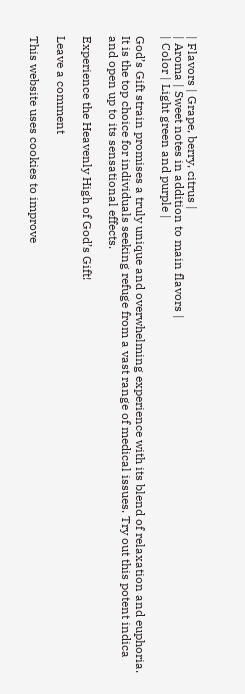| Flavors | Grape, berry, citrus |
| Aroma | Sweet notes in addition to main flavors |
| Color | Light green and purple |

God’s Gift strain promises a truly unique and overwhelming experience with its blend of relaxation and euphoria. It is the top choice for individuals seeking refuge from a vast range of medical issues. Try out this potent indica and open up to its sensational effects.

Experience the Heavenly High of God’s Gift!

Leave a comment

This website uses cookies to improve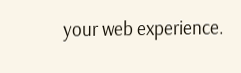your web experience.